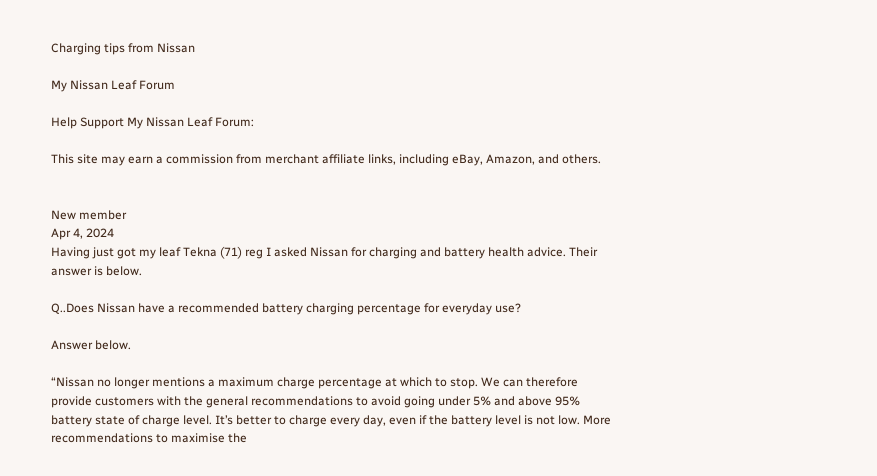Charging tips from Nissan

My Nissan Leaf Forum

Help Support My Nissan Leaf Forum:

This site may earn a commission from merchant affiliate links, including eBay, Amazon, and others.


New member
Apr 4, 2024
Having just got my leaf Tekna (71) reg I asked Nissan for charging and battery health advice. Their answer is below.

Q..Does Nissan have a recommended battery charging percentage for everyday use?

Answer below.

“Nissan no longer mentions a maximum charge percentage at which to stop. We can therefore provide customers with the general recommendations to avoid going under 5% and above 95% battery state of charge level. It’s better to charge every day, even if the battery level is not low. More recommendations to maximise the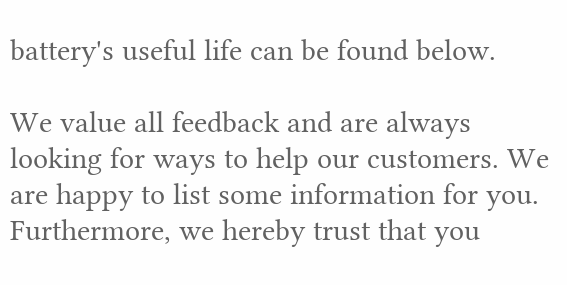battery's useful life can be found below.

We value all feedback and are always looking for ways to help our customers. We are happy to list some information for you. Furthermore, we hereby trust that you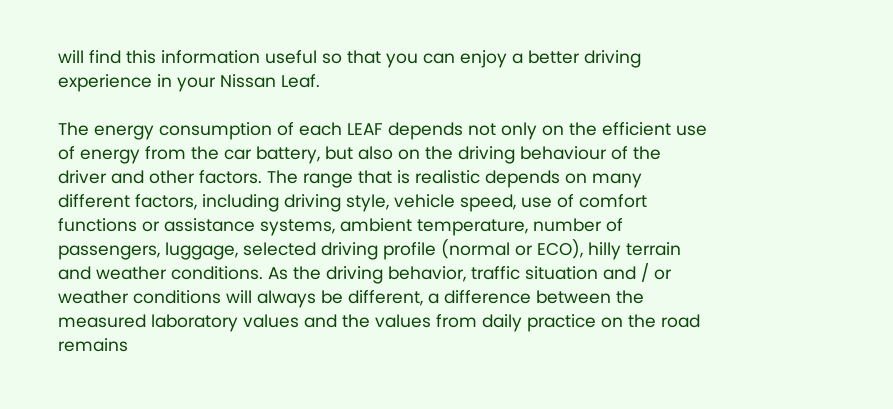will find this information useful so that you can enjoy a better driving experience in your Nissan Leaf.

The energy consumption of each LEAF depends not only on the efficient use of energy from the car battery, but also on the driving behaviour of the driver and other factors. The range that is realistic depends on many different factors, including driving style, vehicle speed, use of comfort functions or assistance systems, ambient temperature, number of passengers, luggage, selected driving profile (normal or ECO), hilly terrain and weather conditions. As the driving behavior, traffic situation and / or weather conditions will always be different, a difference between the measured laboratory values and the values from daily practice on the road remains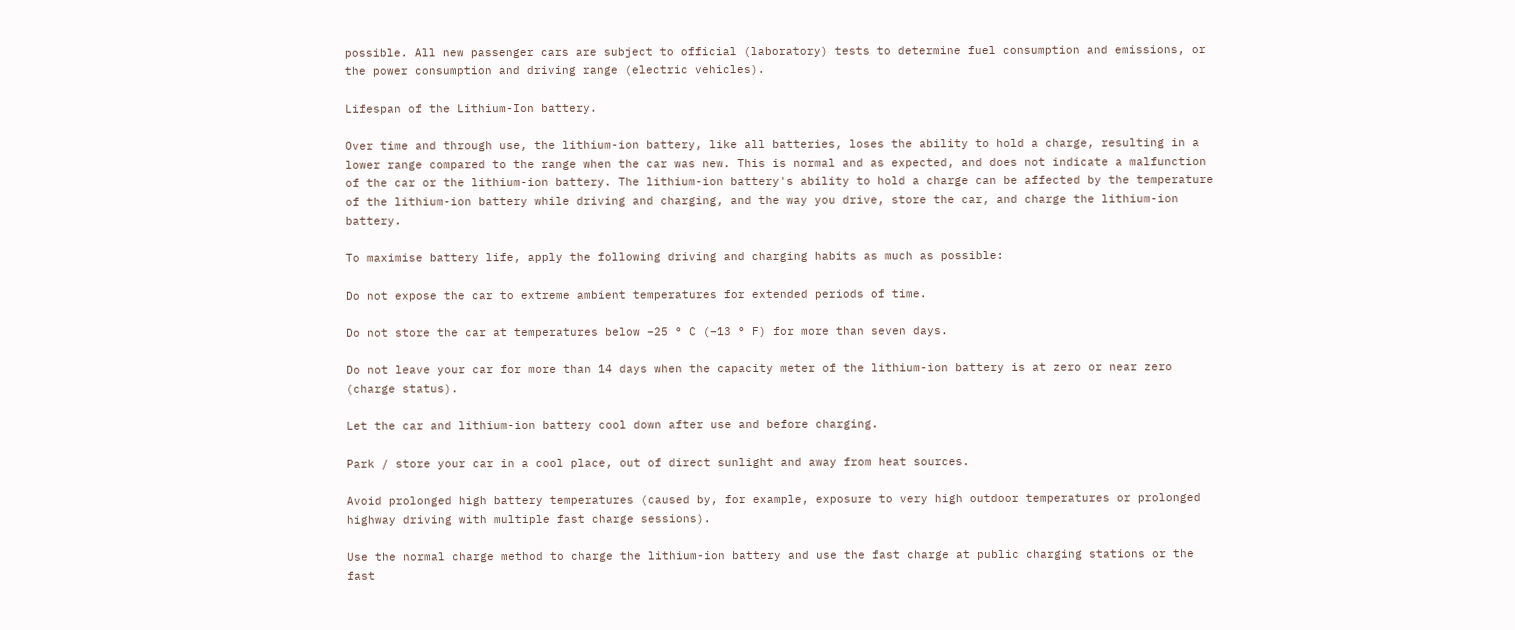possible. All new passenger cars are subject to official (laboratory) tests to determine fuel consumption and emissions, or the power consumption and driving range (electric vehicles).

Lifespan of the Lithium-Ion battery.

Over time and through use, the lithium-ion battery, like all batteries, loses the ability to hold a charge, resulting in a lower range compared to the range when the car was new. This is normal and as expected, and does not indicate a malfunction of the car or the lithium-ion battery. The lithium-ion battery's ability to hold a charge can be affected by the temperature of the lithium-ion battery while driving and charging, and the way you drive, store the car, and charge the lithium-ion battery.

To maximise battery life, apply the following driving and charging habits as much as possible:

Do not expose the car to extreme ambient temperatures for extended periods of time.

Do not store the car at temperatures below −25 ° C (−13 ° F) for more than seven days.

Do not leave your car for more than 14 days when the capacity meter of the lithium-ion battery is at zero or near zero (charge status).

Let the car and lithium-ion battery cool down after use and before charging.

Park / store your car in a cool place, out of direct sunlight and away from heat sources.

Avoid prolonged high battery temperatures (caused by, for example, exposure to very high outdoor temperatures or prolonged highway driving with multiple fast charge sessions).

Use the normal charge method to charge the lithium-ion battery and use the fast charge at public charging stations or the fast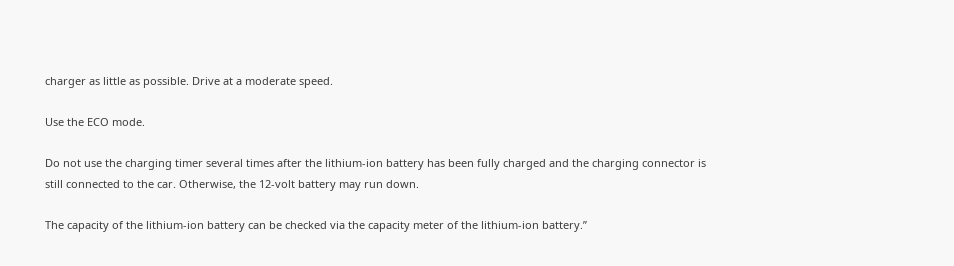charger as little as possible. Drive at a moderate speed.

Use the ECO mode.

Do not use the charging timer several times after the lithium-ion battery has been fully charged and the charging connector is still connected to the car. Otherwise, the 12-volt battery may run down.

The capacity of the lithium-ion battery can be checked via the capacity meter of the lithium-ion battery.”